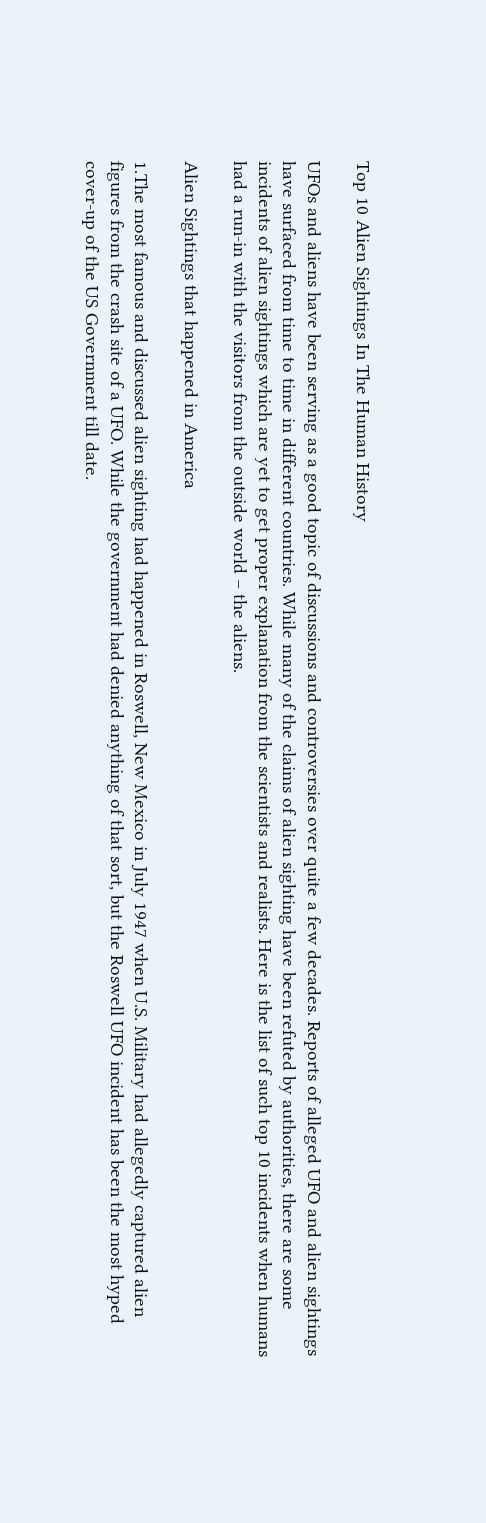Top 10 Alien Sightings In The Human History

UFOs and aliens have been serving as a good topic of discussions and controversies over quite a few decades. Reports of alleged UFO and alien sightings have surfaced from time to time in different countries. While many of the claims of alien sighting have been refuted by authorities, there are some incidents of alien sightings which are yet to get proper explanation from the scientists and realists. Here is the list of such top 10 incidents when humans had a run-in with the visitors from the outside world – the aliens.

Alien Sightings that happened in America

1.The most famous and discussed alien sighting had happened in Roswell, New Mexico in July 1947 when U.S. Military had allegedly captured alien figures from the crash site of a UFO. While the government had denied anything of that sort, but the Roswell UFO incident has been the most hyped cover-up of the US Government till date.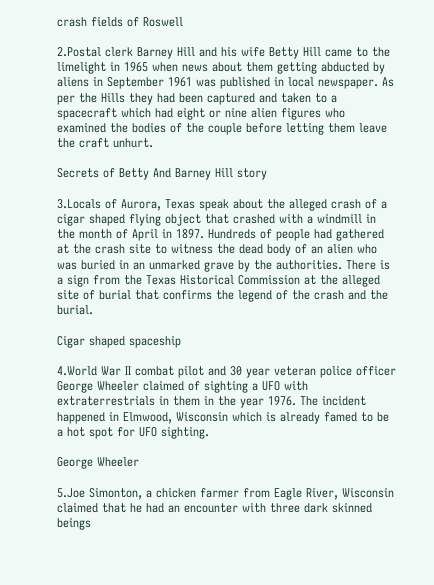crash fields of Roswell

2.Postal clerk Barney Hill and his wife Betty Hill came to the limelight in 1965 when news about them getting abducted by aliens in September 1961 was published in local newspaper. As per the Hills they had been captured and taken to a spacecraft which had eight or nine alien figures who examined the bodies of the couple before letting them leave the craft unhurt.

Secrets of Betty And Barney Hill story

3.Locals of Aurora, Texas speak about the alleged crash of a cigar shaped flying object that crashed with a windmill in the month of April in 1897. Hundreds of people had gathered at the crash site to witness the dead body of an alien who was buried in an unmarked grave by the authorities. There is a sign from the Texas Historical Commission at the alleged site of burial that confirms the legend of the crash and the burial.

Cigar shaped spaceship

4.World War II combat pilot and 30 year veteran police officer George Wheeler claimed of sighting a UFO with extraterrestrials in them in the year 1976. The incident happened in Elmwood, Wisconsin which is already famed to be a hot spot for UFO sighting.

George Wheeler

5.Joe Simonton, a chicken farmer from Eagle River, Wisconsin claimed that he had an encounter with three dark skinned beings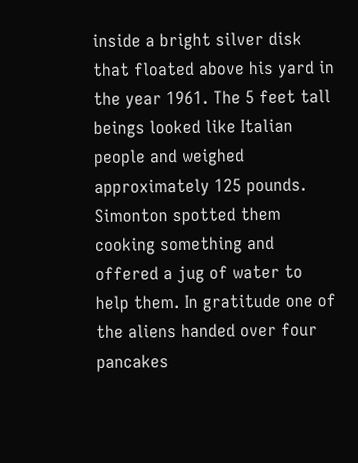inside a bright silver disk that floated above his yard in the year 1961. The 5 feet tall beings looked like Italian people and weighed approximately 125 pounds. Simonton spotted them cooking something and offered a jug of water to help them. In gratitude one of the aliens handed over four pancakes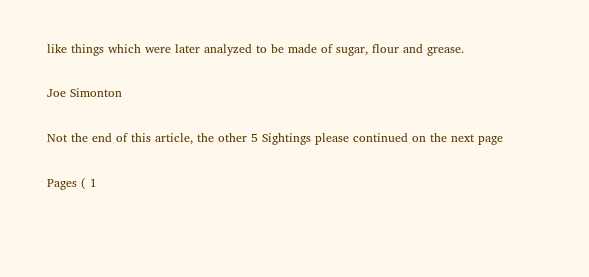like things which were later analyzed to be made of sugar, flour and grease.

Joe Simonton

Not the end of this article, the other 5 Sightings please continued on the next page

Pages ( 1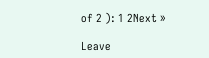of 2 ): 1 2Next »

Leave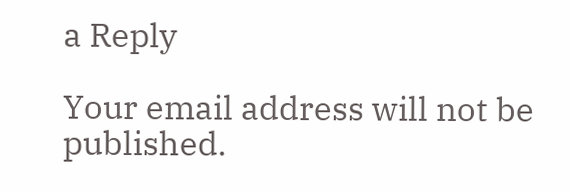a Reply

Your email address will not be published.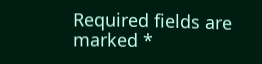Required fields are marked *